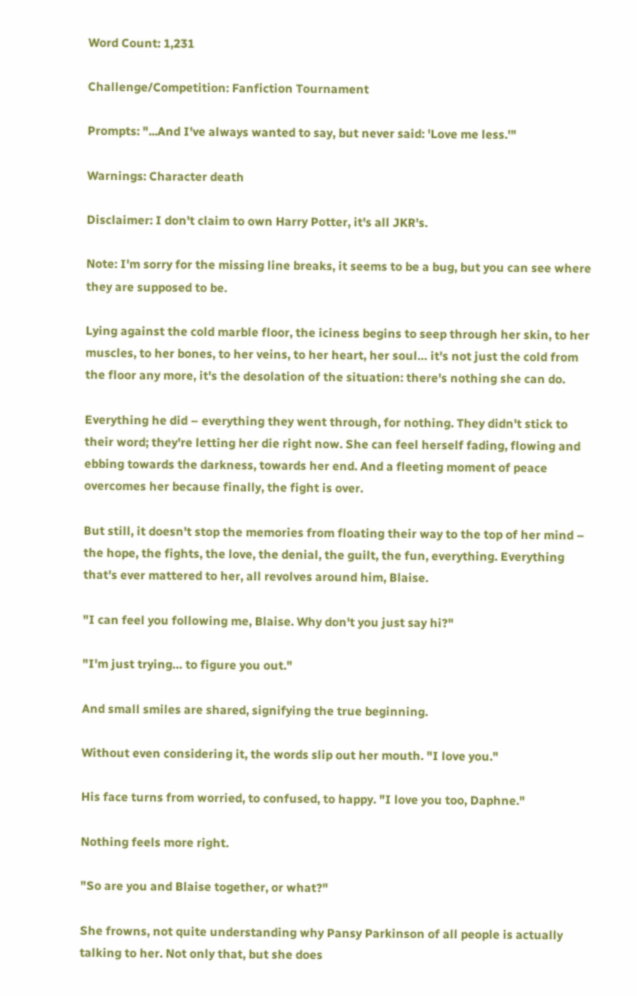Word Count: 1,231

Challenge/Competition: Fanfiction Tournament

Prompts: "...And I've always wanted to say, but never said: 'Love me less.'"

Warnings: Character death

Disclaimer: I don't claim to own Harry Potter, it's all JKR's.

Note: I'm sorry for the missing line breaks, it seems to be a bug, but you can see where they are supposed to be.

Lying against the cold marble floor, the iciness begins to seep through her skin, to her muscles, to her bones, to her veins, to her heart, her soul… it's not just the cold from the floor any more, it's the desolation of the situation: there's nothing she can do.

Everything he did – everything they went through, for nothing. They didn't stick to their word; they're letting her die right now. She can feel herself fading, flowing and ebbing towards the darkness, towards her end. And a fleeting moment of peace overcomes her because finally, the fight is over.

But still, it doesn't stop the memories from floating their way to the top of her mind – the hope, the fights, the love, the denial, the guilt, the fun, everything. Everything that's ever mattered to her, all revolves around him, Blaise.

"I can feel you following me, Blaise. Why don't you just say hi?"

"I'm just trying… to figure you out."

And small smiles are shared, signifying the true beginning.

Without even considering it, the words slip out her mouth. "I love you."

His face turns from worried, to confused, to happy. "I love you too, Daphne."

Nothing feels more right.

"So are you and Blaise together, or what?"

She frowns, not quite understanding why Pansy Parkinson of all people is actually talking to her. Not only that, but she does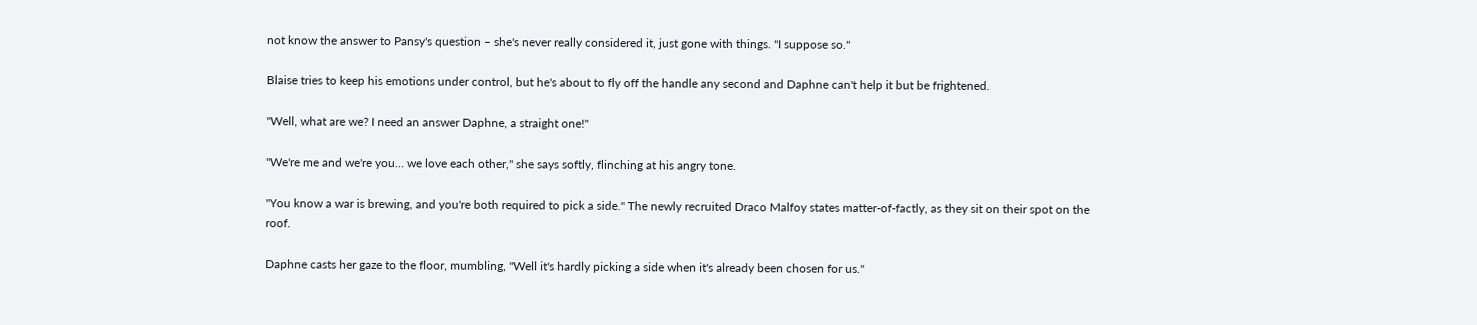not know the answer to Pansy's question – she's never really considered it, just gone with things. "I suppose so."

Blaise tries to keep his emotions under control, but he's about to fly off the handle any second and Daphne can't help it but be frightened.

"Well, what are we? I need an answer Daphne, a straight one!"

"We're me and we're you… we love each other," she says softly, flinching at his angry tone.

"You know a war is brewing, and you're both required to pick a side." The newly recruited Draco Malfoy states matter-of-factly, as they sit on their spot on the roof.

Daphne casts her gaze to the floor, mumbling, "Well it's hardly picking a side when it's already been chosen for us."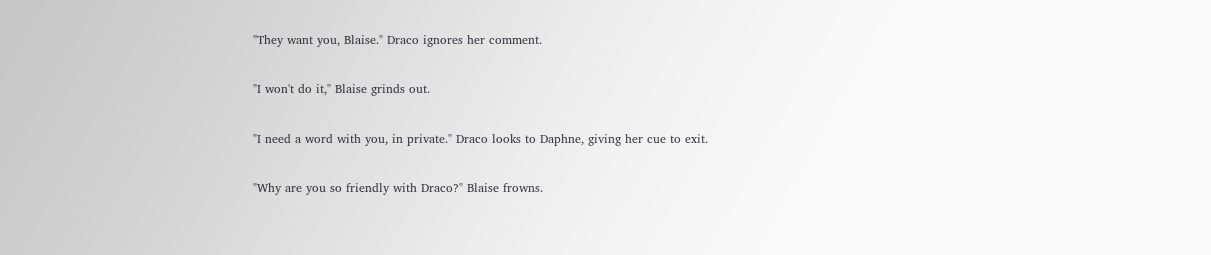"They want you, Blaise." Draco ignores her comment.

"I won't do it," Blaise grinds out.

"I need a word with you, in private." Draco looks to Daphne, giving her cue to exit.

"Why are you so friendly with Draco?" Blaise frowns.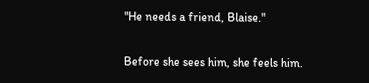"He needs a friend, Blaise."

Before she sees him, she feels him.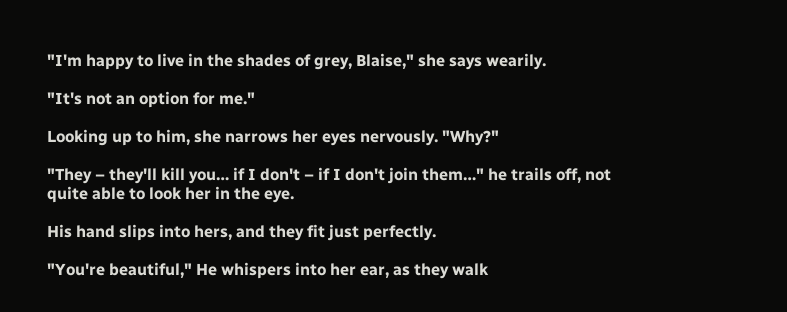"I'm happy to live in the shades of grey, Blaise," she says wearily.

"It's not an option for me."

Looking up to him, she narrows her eyes nervously. "Why?"

"They – they'll kill you… if I don't – if I don't join them…" he trails off, not quite able to look her in the eye.

His hand slips into hers, and they fit just perfectly.

"You're beautiful," He whispers into her ear, as they walk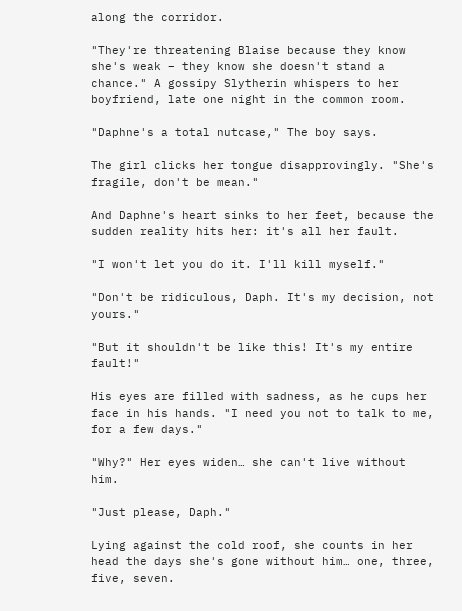along the corridor.

"They're threatening Blaise because they know she's weak – they know she doesn't stand a chance." A gossipy Slytherin whispers to her boyfriend, late one night in the common room.

"Daphne's a total nutcase," The boy says.

The girl clicks her tongue disapprovingly. "She's fragile, don't be mean."

And Daphne's heart sinks to her feet, because the sudden reality hits her: it's all her fault.

"I won't let you do it. I'll kill myself."

"Don't be ridiculous, Daph. It's my decision, not yours."

"But it shouldn't be like this! It's my entire fault!"

His eyes are filled with sadness, as he cups her face in his hands. "I need you not to talk to me, for a few days."

"Why?" Her eyes widen… she can't live without him.

"Just please, Daph."

Lying against the cold roof, she counts in her head the days she's gone without him… one, three, five, seven.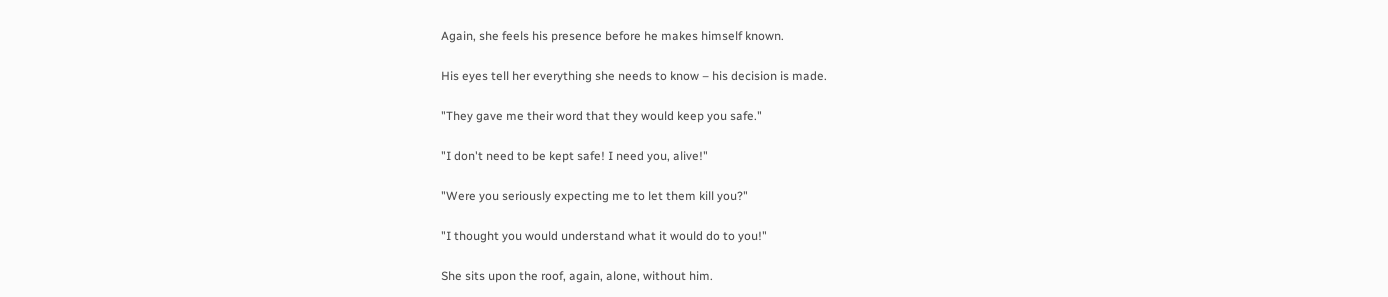Again, she feels his presence before he makes himself known.

His eyes tell her everything she needs to know – his decision is made.

"They gave me their word that they would keep you safe."

"I don't need to be kept safe! I need you, alive!"

"Were you seriously expecting me to let them kill you?"

"I thought you would understand what it would do to you!"

She sits upon the roof, again, alone, without him.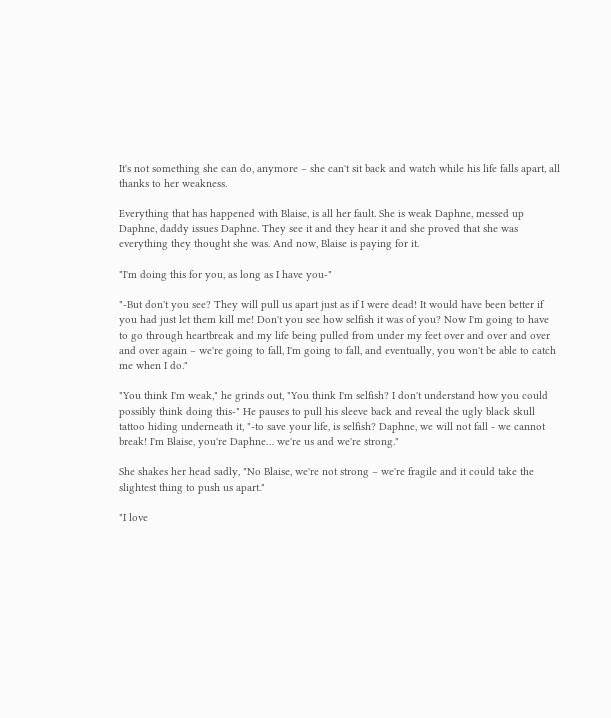It's not something she can do, anymore – she can't sit back and watch while his life falls apart, all thanks to her weakness.

Everything that has happened with Blaise, is all her fault. She is weak Daphne, messed up Daphne, daddy issues Daphne. They see it and they hear it and she proved that she was everything they thought she was. And now, Blaise is paying for it.

"I'm doing this for you, as long as I have you-"

"-But don't you see? They will pull us apart just as if I were dead! It would have been better if you had just let them kill me! Don't you see how selfish it was of you? Now I'm going to have to go through heartbreak and my life being pulled from under my feet over and over and over and over again – we're going to fall, I'm going to fall, and eventually, you won't be able to catch me when I do."

"You think I'm weak," he grinds out, "You think I'm selfish? I don't understand how you could possibly think doing this-" He pauses to pull his sleeve back and reveal the ugly black skull tattoo hiding underneath it, "-to save your life, is selfish? Daphne, we will not fall - we cannot break! I'm Blaise, you're Daphne… we're us and we're strong."

She shakes her head sadly, "No Blaise, we're not strong – we're fragile and it could take the slightest thing to push us apart."

"I love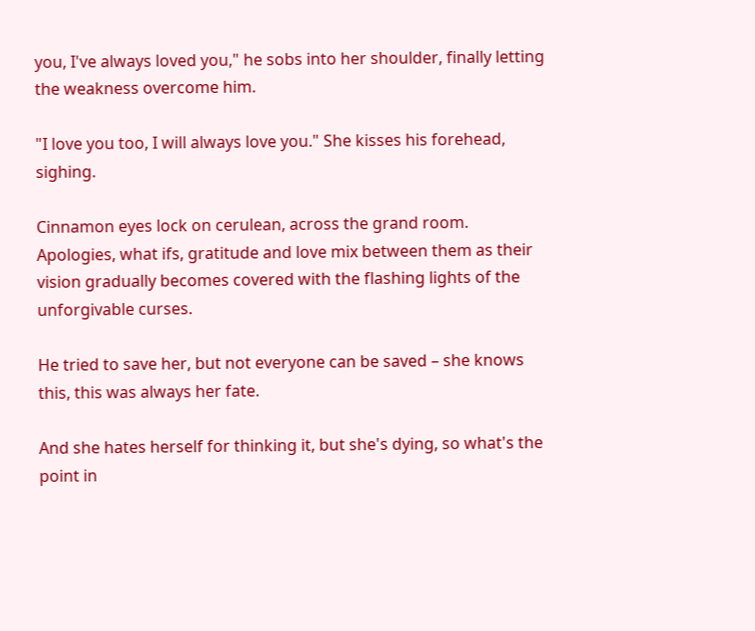you, I've always loved you," he sobs into her shoulder, finally letting the weakness overcome him.

"I love you too, I will always love you." She kisses his forehead, sighing.

Cinnamon eyes lock on cerulean, across the grand room. Apologies, what ifs, gratitude and love mix between them as their vision gradually becomes covered with the flashing lights of the unforgivable curses.

He tried to save her, but not everyone can be saved – she knows this, this was always her fate.

And she hates herself for thinking it, but she's dying, so what's the point in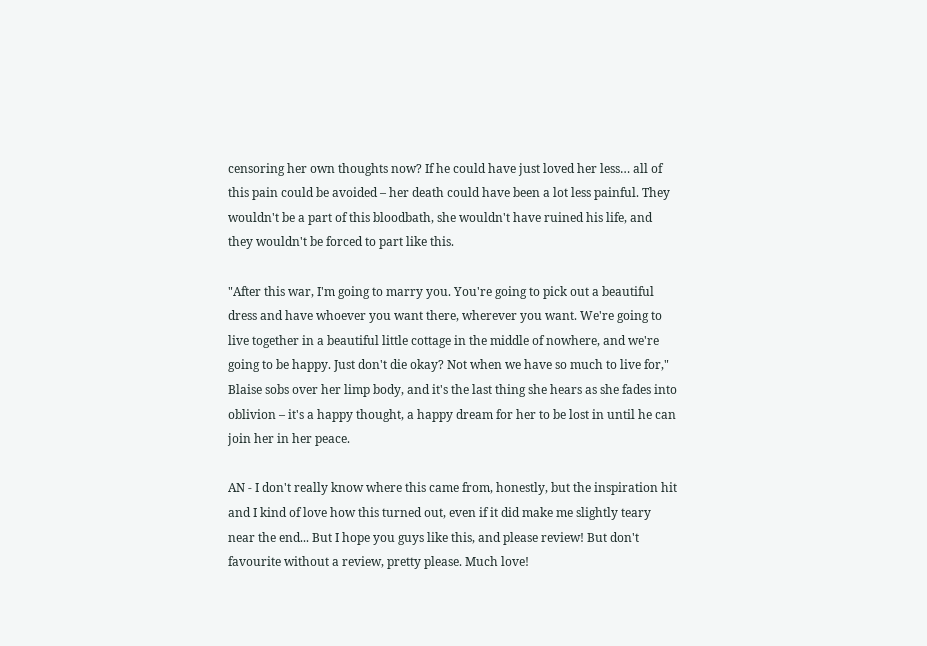censoring her own thoughts now? If he could have just loved her less… all of this pain could be avoided – her death could have been a lot less painful. They wouldn't be a part of this bloodbath, she wouldn't have ruined his life, and they wouldn't be forced to part like this.

"After this war, I'm going to marry you. You're going to pick out a beautiful dress and have whoever you want there, wherever you want. We're going to live together in a beautiful little cottage in the middle of nowhere, and we're going to be happy. Just don't die okay? Not when we have so much to live for," Blaise sobs over her limp body, and it's the last thing she hears as she fades into oblivion – it's a happy thought, a happy dream for her to be lost in until he can join her in her peace.

AN - I don't really know where this came from, honestly, but the inspiration hit and I kind of love how this turned out, even if it did make me slightly teary near the end... But I hope you guys like this, and please review! But don't favourite without a review, pretty please. Much love!